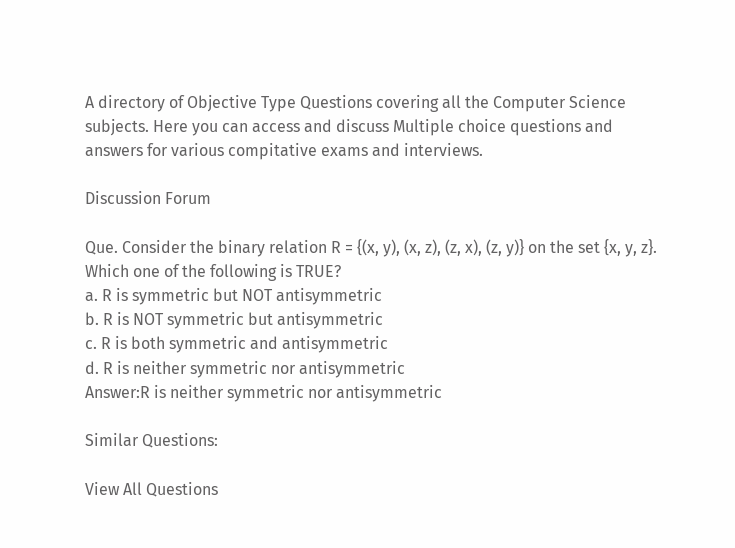A directory of Objective Type Questions covering all the Computer Science subjects. Here you can access and discuss Multiple choice questions and answers for various compitative exams and interviews.

Discussion Forum

Que. Consider the binary relation R = {(x, y), (x, z), (z, x), (z, y)} on the set {x, y, z}. Which one of the following is TRUE?
a. R is symmetric but NOT antisymmetric
b. R is NOT symmetric but antisymmetric
c. R is both symmetric and antisymmetric
d. R is neither symmetric nor antisymmetric
Answer:R is neither symmetric nor antisymmetric

Similar Questions:

View All Questions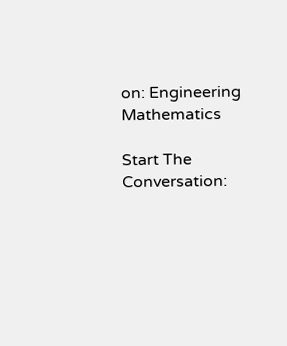on: Engineering Mathematics

Start The Conversation: